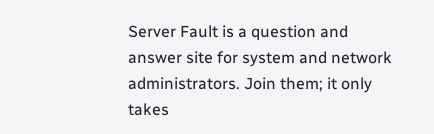Server Fault is a question and answer site for system and network administrators. Join them; it only takes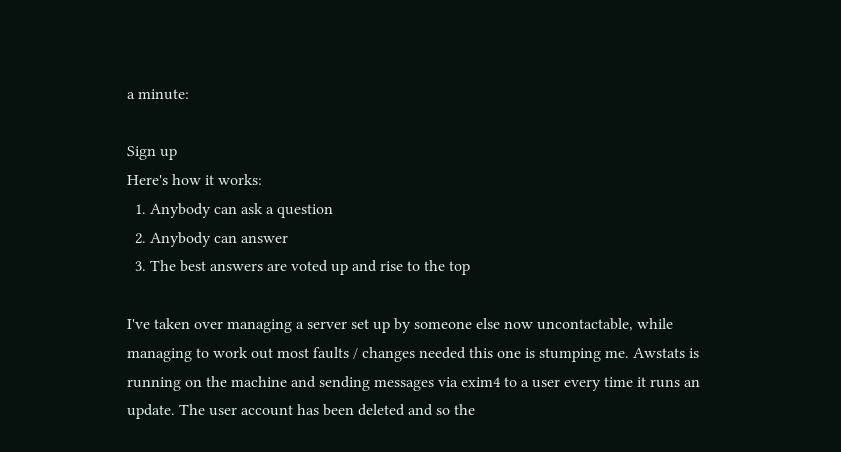a minute:

Sign up
Here's how it works:
  1. Anybody can ask a question
  2. Anybody can answer
  3. The best answers are voted up and rise to the top

I've taken over managing a server set up by someone else now uncontactable, while managing to work out most faults / changes needed this one is stumping me. Awstats is running on the machine and sending messages via exim4 to a user every time it runs an update. The user account has been deleted and so the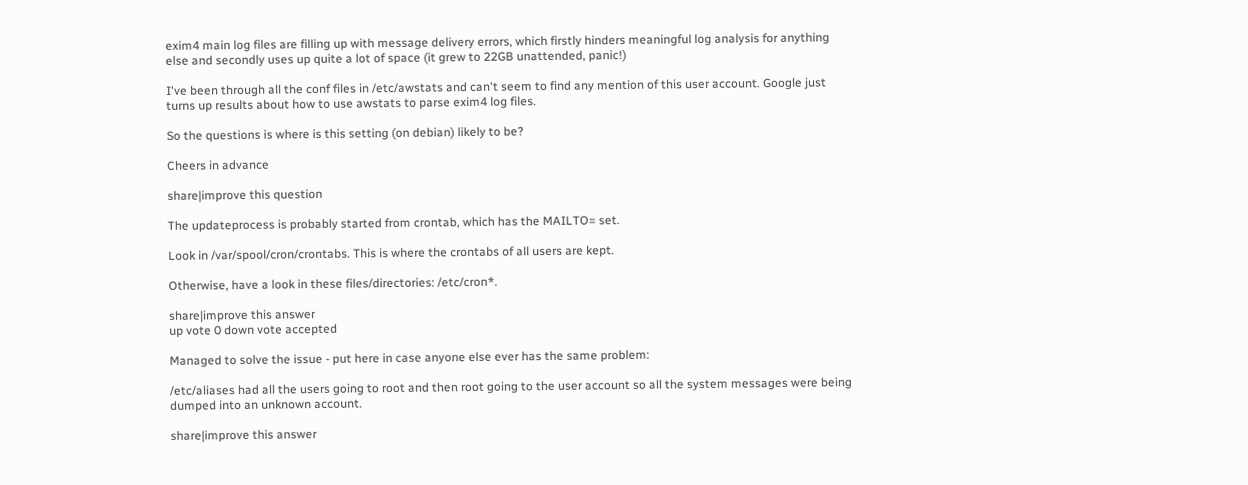exim4 main log files are filling up with message delivery errors, which firstly hinders meaningful log analysis for anything else and secondly uses up quite a lot of space (it grew to 22GB unattended, panic!)

I've been through all the conf files in /etc/awstats and can't seem to find any mention of this user account. Google just turns up results about how to use awstats to parse exim4 log files.

So the questions is where is this setting (on debian) likely to be?

Cheers in advance

share|improve this question

The updateprocess is probably started from crontab, which has the MAILTO= set.

Look in /var/spool/cron/crontabs. This is where the crontabs of all users are kept.

Otherwise, have a look in these files/directories: /etc/cron*.

share|improve this answer
up vote 0 down vote accepted

Managed to solve the issue - put here in case anyone else ever has the same problem:

/etc/aliases had all the users going to root and then root going to the user account so all the system messages were being dumped into an unknown account.

share|improve this answer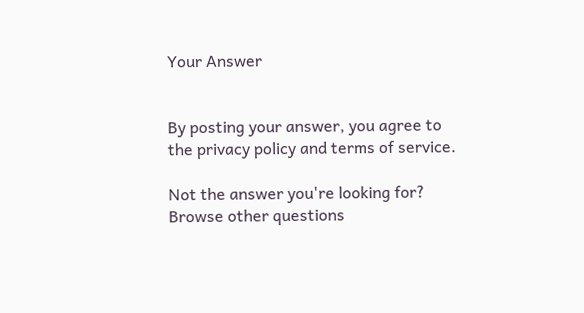Your Answer


By posting your answer, you agree to the privacy policy and terms of service.

Not the answer you're looking for? Browse other questions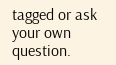tagged or ask your own question.